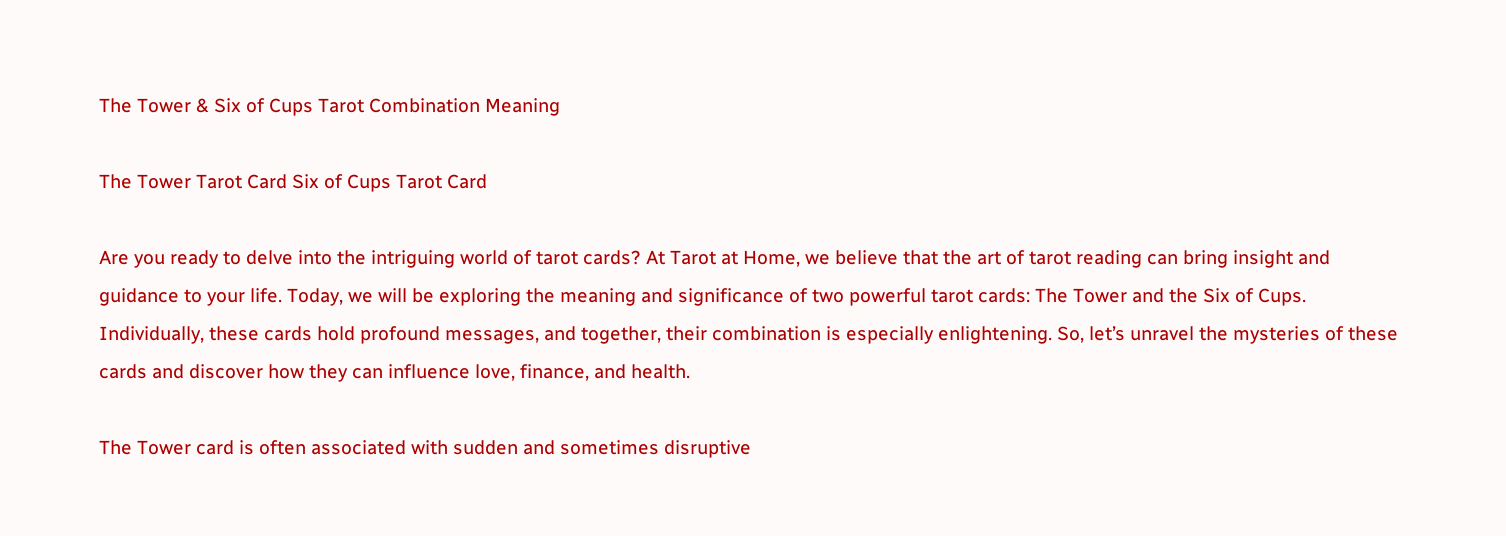The Tower & Six of Cups Tarot Combination Meaning

The Tower Tarot Card Six of Cups Tarot Card

Are you ready to delve into the intriguing world of tarot cards? At Tarot at Home, we believe that the art of tarot reading can bring insight and guidance to your life. Today, we will be exploring the meaning and significance of two powerful tarot cards: The Tower and the Six of Cups. Individually, these cards hold profound messages, and together, their combination is especially enlightening. So, let’s unravel the mysteries of these cards and discover how they can influence love, finance, and health.

The Tower card is often associated with sudden and sometimes disruptive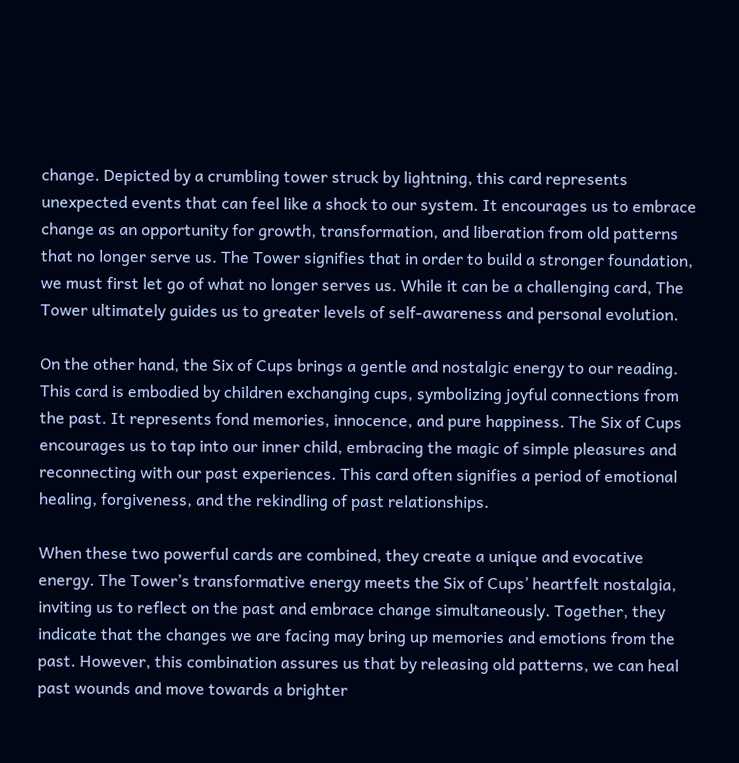change. Depicted by a crumbling tower struck by lightning, this card represents unexpected events that can feel like a shock to our system. It encourages us to embrace change as an opportunity for growth, transformation, and liberation from old patterns that no longer serve us. The Tower signifies that in order to build a stronger foundation, we must first let go of what no longer serves us. While it can be a challenging card, The Tower ultimately guides us to greater levels of self-awareness and personal evolution.

On the other hand, the Six of Cups brings a gentle and nostalgic energy to our reading. This card is embodied by children exchanging cups, symbolizing joyful connections from the past. It represents fond memories, innocence, and pure happiness. The Six of Cups encourages us to tap into our inner child, embracing the magic of simple pleasures and reconnecting with our past experiences. This card often signifies a period of emotional healing, forgiveness, and the rekindling of past relationships.

When these two powerful cards are combined, they create a unique and evocative energy. The Tower’s transformative energy meets the Six of Cups’ heartfelt nostalgia, inviting us to reflect on the past and embrace change simultaneously. Together, they indicate that the changes we are facing may bring up memories and emotions from the past. However, this combination assures us that by releasing old patterns, we can heal past wounds and move towards a brighter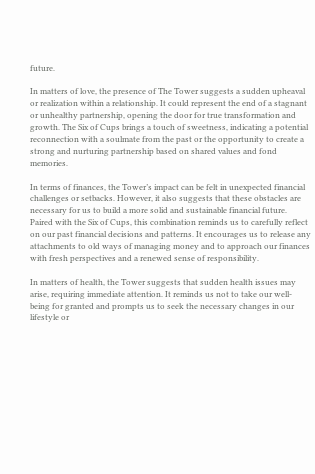future.

In matters of love, the presence of The Tower suggests a sudden upheaval or realization within a relationship. It could represent the end of a stagnant or unhealthy partnership, opening the door for true transformation and growth. The Six of Cups brings a touch of sweetness, indicating a potential reconnection with a soulmate from the past or the opportunity to create a strong and nurturing partnership based on shared values and fond memories.

In terms of finances, the Tower’s impact can be felt in unexpected financial challenges or setbacks. However, it also suggests that these obstacles are necessary for us to build a more solid and sustainable financial future. Paired with the Six of Cups, this combination reminds us to carefully reflect on our past financial decisions and patterns. It encourages us to release any attachments to old ways of managing money and to approach our finances with fresh perspectives and a renewed sense of responsibility.

In matters of health, the Tower suggests that sudden health issues may arise, requiring immediate attention. It reminds us not to take our well-being for granted and prompts us to seek the necessary changes in our lifestyle or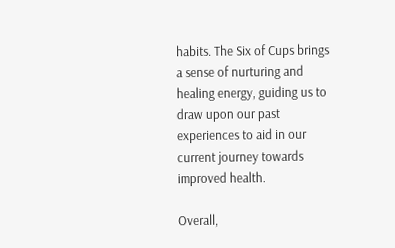habits. The Six of Cups brings a sense of nurturing and healing energy, guiding us to draw upon our past experiences to aid in our current journey towards improved health.

Overall,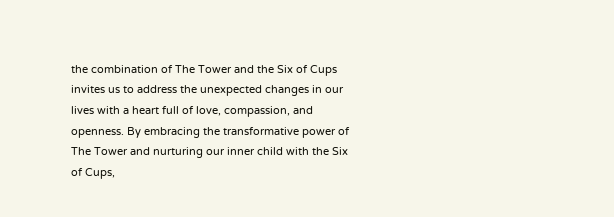the combination of The Tower and the Six of Cups invites us to address the unexpected changes in our lives with a heart full of love, compassion, and openness. By embracing the transformative power of The Tower and nurturing our inner child with the Six of Cups,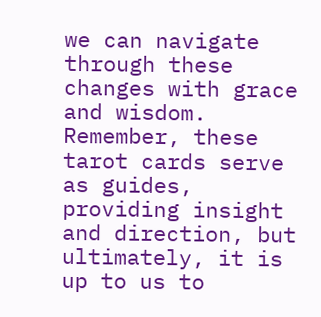we can navigate through these changes with grace and wisdom. Remember, these tarot cards serve as guides, providing insight and direction, but ultimately, it is up to us to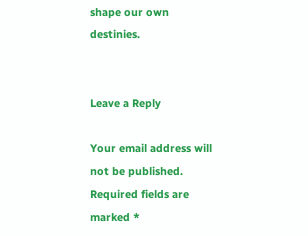shape our own destinies.


Leave a Reply

Your email address will not be published. Required fields are marked *